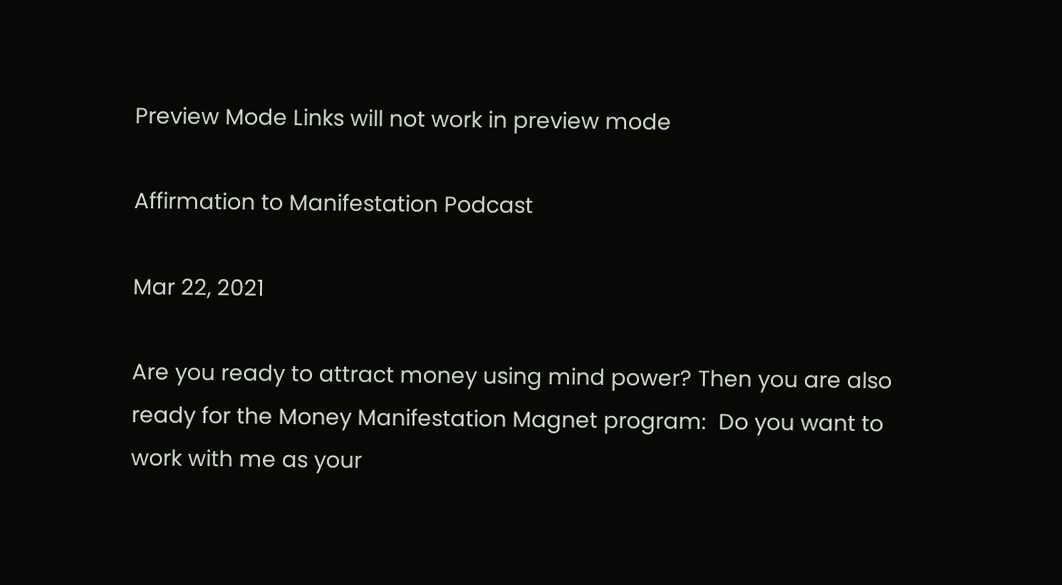Preview Mode Links will not work in preview mode

Affirmation to Manifestation Podcast

Mar 22, 2021

Are you ready to attract money using mind power? Then you are also ready for the Money Manifestation Magnet program:  Do you want to work with me as your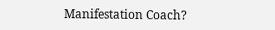Manifestation Coach?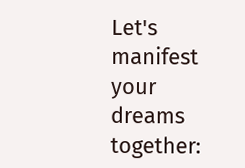Let's manifest your dreams together: